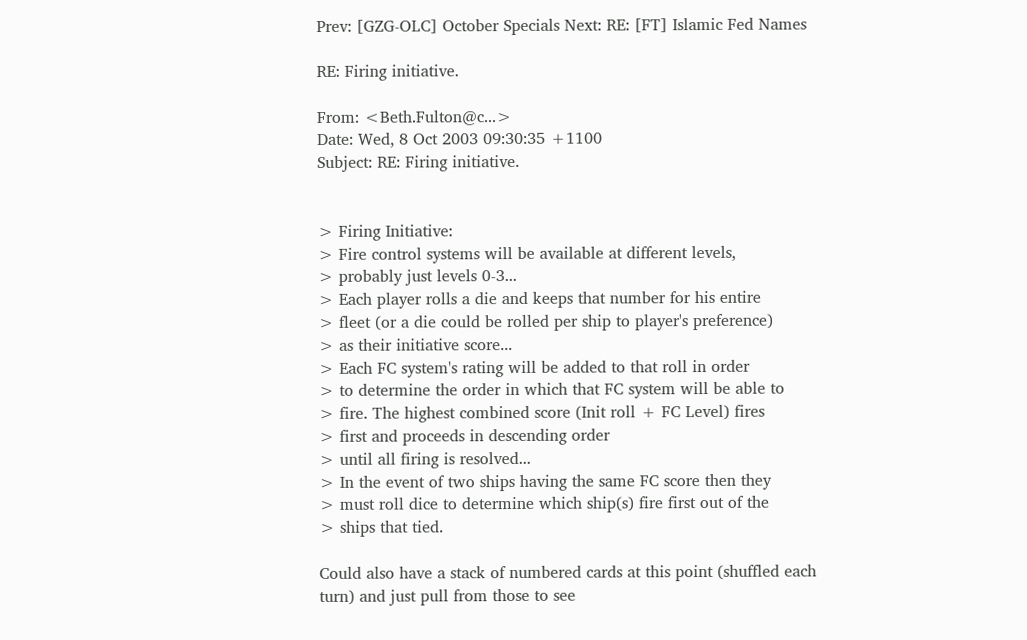Prev: [GZG-OLC] October Specials Next: RE: [FT] Islamic Fed Names

RE: Firing initiative.

From: <Beth.Fulton@c...>
Date: Wed, 8 Oct 2003 09:30:35 +1100
Subject: RE: Firing initiative.


> Firing Initiative:
> Fire control systems will be available at different levels,
> probably just levels 0-3...
> Each player rolls a die and keeps that number for his entire
> fleet (or a die could be rolled per ship to player's preference)
> as their initiative score...
> Each FC system's rating will be added to that roll in order
> to determine the order in which that FC system will be able to
> fire. The highest combined score (Init roll + FC Level) fires
> first and proceeds in descending order
> until all firing is resolved...
> In the event of two ships having the same FC score then they
> must roll dice to determine which ship(s) fire first out of the
> ships that tied.

Could also have a stack of numbered cards at this point (shuffled each
turn) and just pull from those to see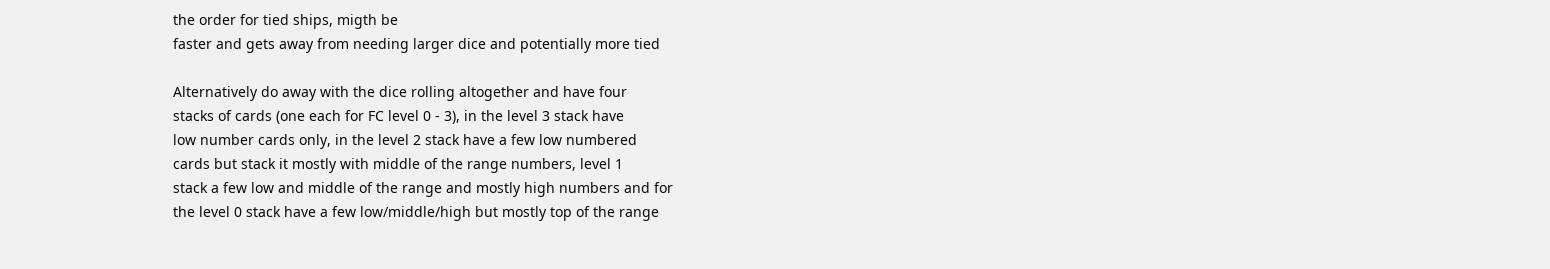the order for tied ships, migth be
faster and gets away from needing larger dice and potentially more tied

Alternatively do away with the dice rolling altogether and have four
stacks of cards (one each for FC level 0 - 3), in the level 3 stack have
low number cards only, in the level 2 stack have a few low numbered
cards but stack it mostly with middle of the range numbers, level 1
stack a few low and middle of the range and mostly high numbers and for
the level 0 stack have a few low/middle/high but mostly top of the range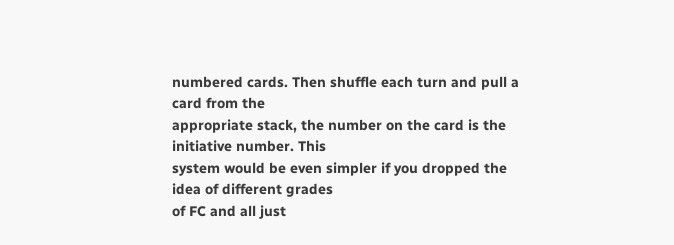numbered cards. Then shuffle each turn and pull a card from the
appropriate stack, the number on the card is the initiative number. This
system would be even simpler if you dropped the idea of different grades
of FC and all just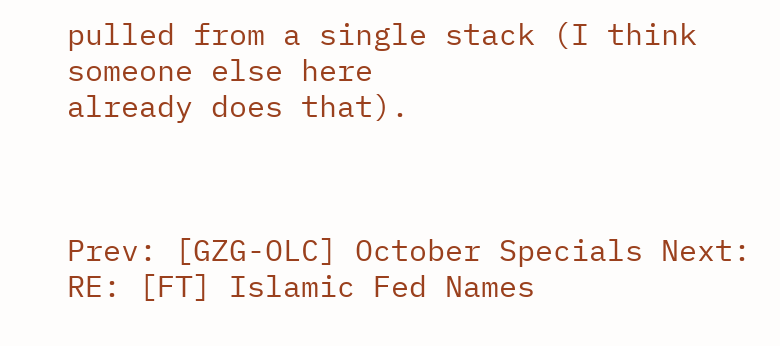pulled from a single stack (I think someone else here
already does that).



Prev: [GZG-OLC] October Specials Next: RE: [FT] Islamic Fed Names